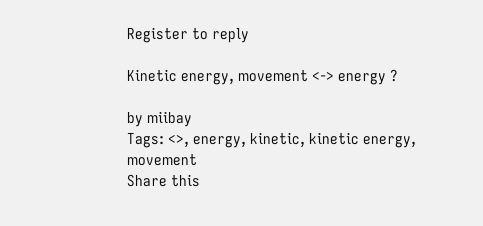Register to reply

Kinetic energy, movement <-> energy ?

by miibay
Tags: <>, energy, kinetic, kinetic energy, movement
Share this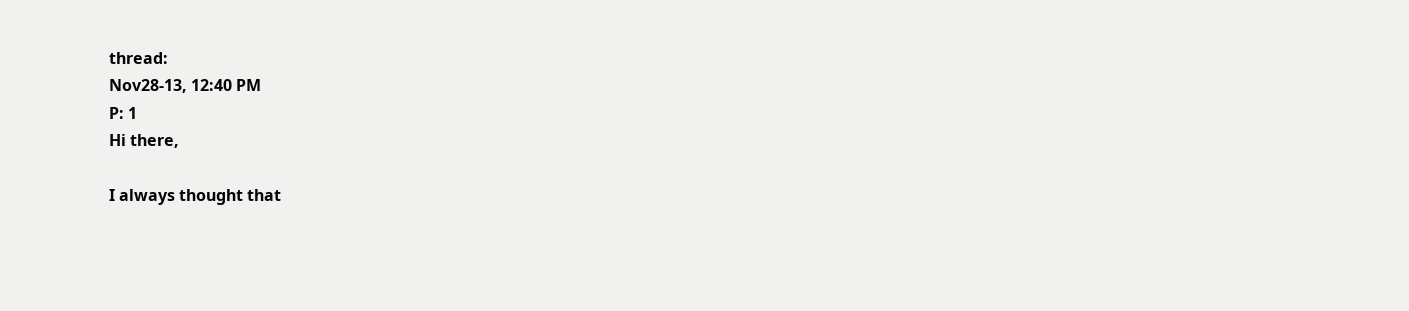thread:
Nov28-13, 12:40 PM
P: 1
Hi there,

I always thought that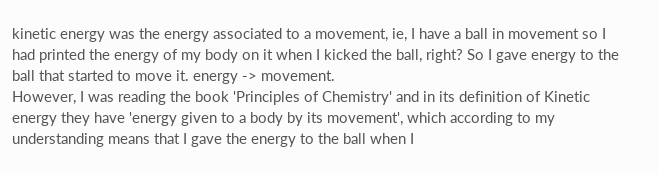kinetic energy was the energy associated to a movement, ie, I have a ball in movement so I had printed the energy of my body on it when I kicked the ball, right? So I gave energy to the ball that started to move it. energy -> movement.
However, I was reading the book 'Principles of Chemistry' and in its definition of Kinetic energy they have 'energy given to a body by its movement', which according to my understanding means that I gave the energy to the ball when I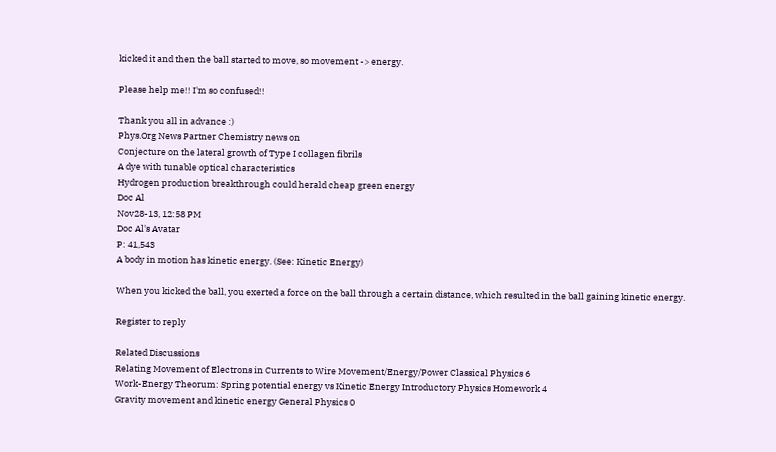kicked it and then the ball started to move, so movement -> energy.

Please help me!! I'm so confused!!

Thank you all in advance :)
Phys.Org News Partner Chemistry news on
Conjecture on the lateral growth of Type I collagen fibrils
A dye with tunable optical characteristics
Hydrogen production breakthrough could herald cheap green energy
Doc Al
Nov28-13, 12:58 PM
Doc Al's Avatar
P: 41,543
A body in motion has kinetic energy. (See: Kinetic Energy)

When you kicked the ball, you exerted a force on the ball through a certain distance, which resulted in the ball gaining kinetic energy.

Register to reply

Related Discussions
Relating Movement of Electrons in Currents to Wire Movement/Energy/Power Classical Physics 6
Work-Energy Theorum: Spring potential energy vs Kinetic Energy Introductory Physics Homework 4
Gravity movement and kinetic energy General Physics 0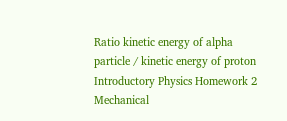Ratio kinetic energy of alpha particle / kinetic energy of proton Introductory Physics Homework 2
Mechanical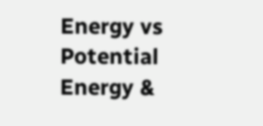Energy vs Potential Energy &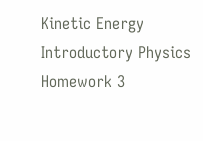Kinetic Energy Introductory Physics Homework 3